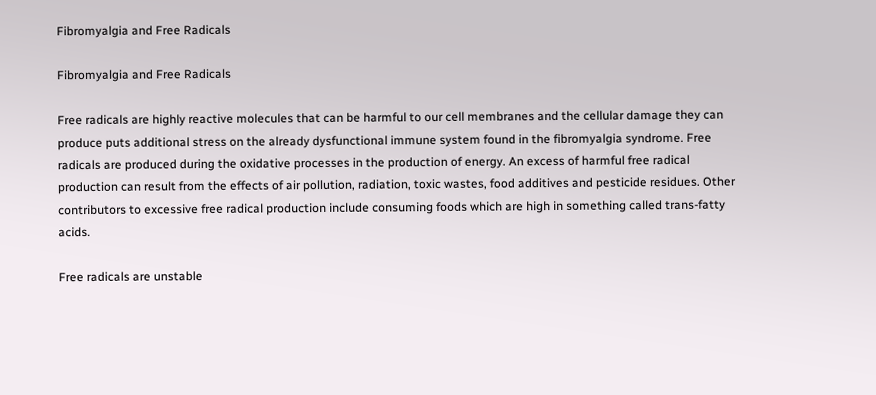Fibromyalgia and Free Radicals

Fibromyalgia and Free Radicals

Free radicals are highly reactive molecules that can be harmful to our cell membranes and the cellular damage they can produce puts additional stress on the already dysfunctional immune system found in the fibromyalgia syndrome. Free radicals are produced during the oxidative processes in the production of energy. An excess of harmful free radical production can result from the effects of air pollution, radiation, toxic wastes, food additives and pesticide residues. Other contributors to excessive free radical production include consuming foods which are high in something called trans-fatty acids.

Free radicals are unstable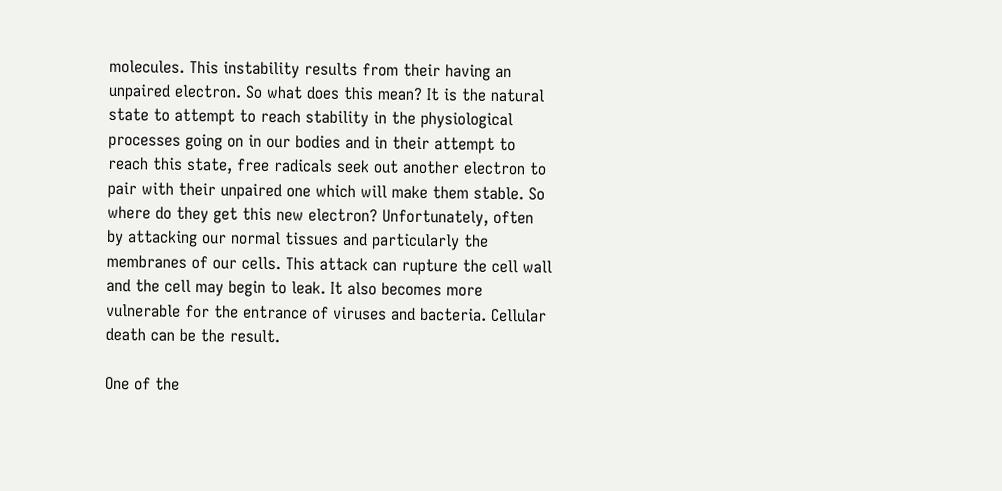molecules. This instability results from their having an unpaired electron. So what does this mean? It is the natural state to attempt to reach stability in the physiological processes going on in our bodies and in their attempt to reach this state, free radicals seek out another electron to pair with their unpaired one which will make them stable. So where do they get this new electron? Unfortunately, often by attacking our normal tissues and particularly the membranes of our cells. This attack can rupture the cell wall and the cell may begin to leak. It also becomes more vulnerable for the entrance of viruses and bacteria. Cellular death can be the result.

One of the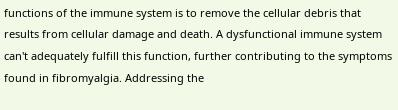functions of the immune system is to remove the cellular debris that results from cellular damage and death. A dysfunctional immune system can't adequately fulfill this function, further contributing to the symptoms found in fibromyalgia. Addressing the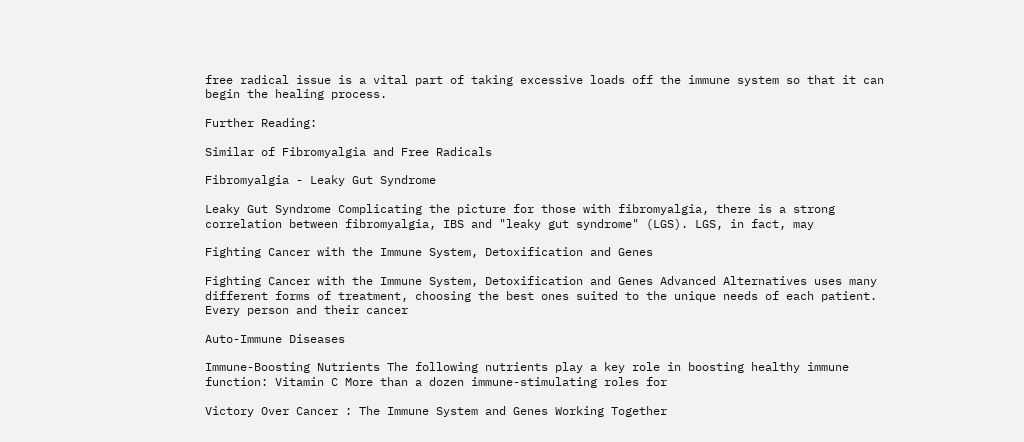free radical issue is a vital part of taking excessive loads off the immune system so that it can begin the healing process.

Further Reading:

Similar of Fibromyalgia and Free Radicals

Fibromyalgia - Leaky Gut Syndrome

Leaky Gut Syndrome Complicating the picture for those with fibromyalgia, there is a strong correlation between fibromyalgia, IBS and "leaky gut syndrome" (LGS). LGS, in fact, may

Fighting Cancer with the Immune System, Detoxification and Genes

Fighting Cancer with the Immune System, Detoxification and Genes Advanced Alternatives uses many different forms of treatment, choosing the best ones suited to the unique needs of each patient. Every person and their cancer

Auto-Immune Diseases

Immune-Boosting Nutrients The following nutrients play a key role in boosting healthy immune function: Vitamin C More than a dozen immune-stimulating roles for

Victory Over Cancer : The Immune System and Genes Working Together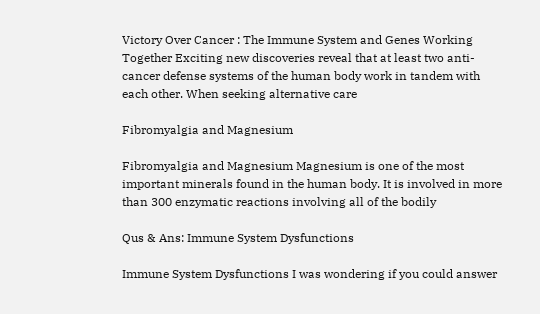Victory Over Cancer : The Immune System and Genes Working Together Exciting new discoveries reveal that at least two anti-cancer defense systems of the human body work in tandem with each other. When seeking alternative care

Fibromyalgia and Magnesium

Fibromyalgia and Magnesium Magnesium is one of the most important minerals found in the human body. It is involved in more than 300 enzymatic reactions involving all of the bodily

Qus & Ans: Immune System Dysfunctions

Immune System Dysfunctions I was wondering if you could answer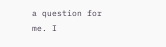a question for me. I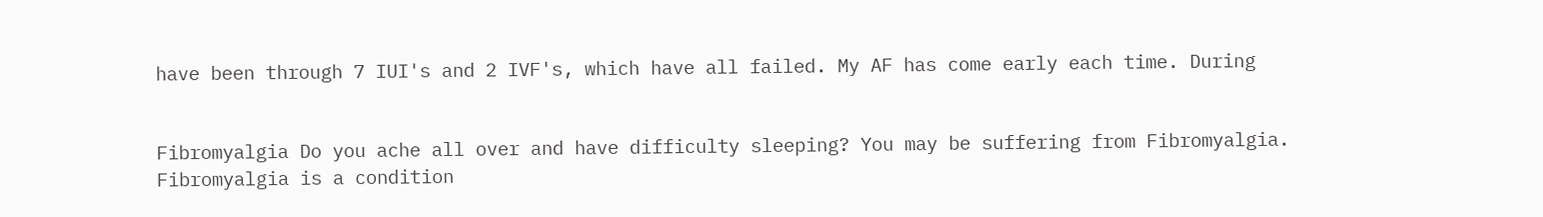have been through 7 IUI's and 2 IVF's, which have all failed. My AF has come early each time. During


Fibromyalgia Do you ache all over and have difficulty sleeping? You may be suffering from Fibromyalgia. Fibromyalgia is a condition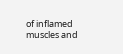of inflamed muscles and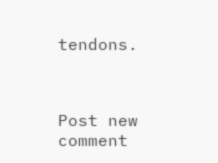tendons.



Post new comment